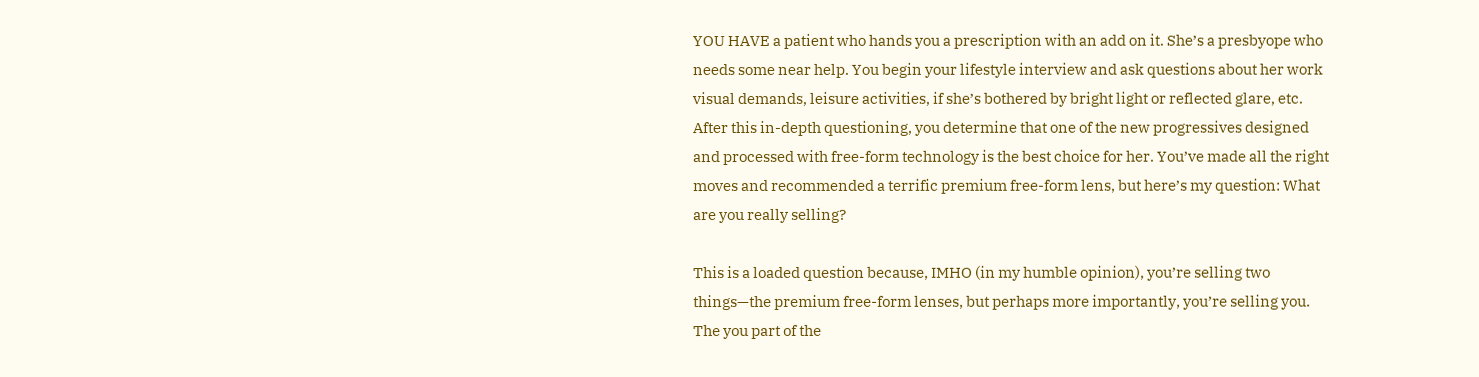YOU HAVE a patient who hands you a prescription with an add on it. She’s a presbyope who needs some near help. You begin your lifestyle interview and ask questions about her work visual demands, leisure activities, if she’s bothered by bright light or reflected glare, etc. After this in-depth questioning, you determine that one of the new progressives designed and processed with free-form technology is the best choice for her. You’ve made all the right moves and recommended a terrific premium free-form lens, but here’s my question: What are you really selling?

This is a loaded question because, IMHO (in my humble opinion), you’re selling two things—the premium free-form lenses, but perhaps more importantly, you’re selling you. The you part of the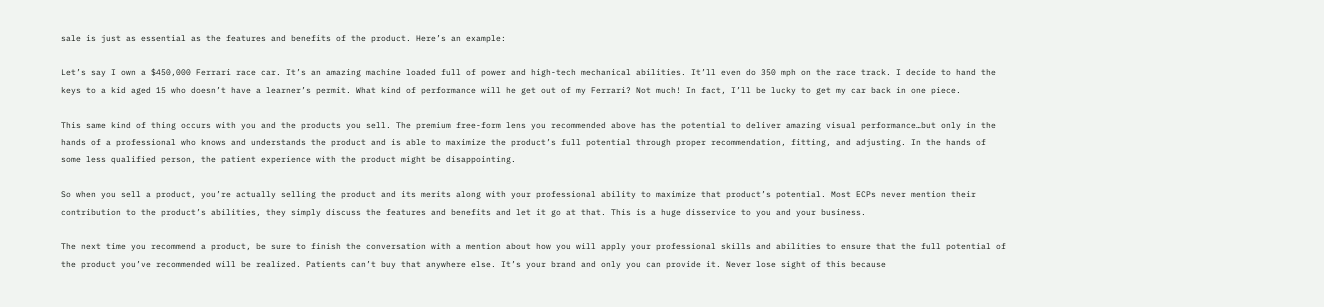sale is just as essential as the features and benefits of the product. Here’s an example:

Let’s say I own a $450,000 Ferrari race car. It’s an amazing machine loaded full of power and high-tech mechanical abilities. It’ll even do 350 mph on the race track. I decide to hand the keys to a kid aged 15 who doesn’t have a learner’s permit. What kind of performance will he get out of my Ferrari? Not much! In fact, I’ll be lucky to get my car back in one piece.

This same kind of thing occurs with you and the products you sell. The premium free-form lens you recommended above has the potential to deliver amazing visual performance…but only in the hands of a professional who knows and understands the product and is able to maximize the product’s full potential through proper recommendation, fitting, and adjusting. In the hands of some less qualified person, the patient experience with the product might be disappointing.

So when you sell a product, you’re actually selling the product and its merits along with your professional ability to maximize that product’s potential. Most ECPs never mention their contribution to the product’s abilities, they simply discuss the features and benefits and let it go at that. This is a huge disservice to you and your business.

The next time you recommend a product, be sure to finish the conversation with a mention about how you will apply your professional skills and abilities to ensure that the full potential of the product you’ve recommended will be realized. Patients can’t buy that anywhere else. It’s your brand and only you can provide it. Never lose sight of this because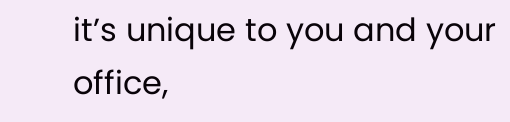it’s unique to you and your office,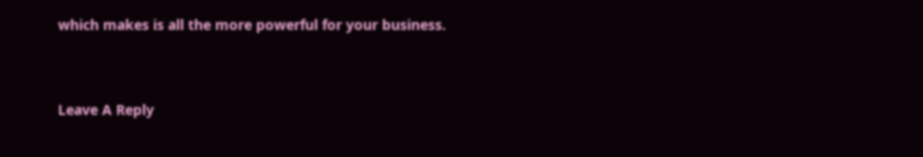which makes is all the more powerful for your business.


Leave A Reply